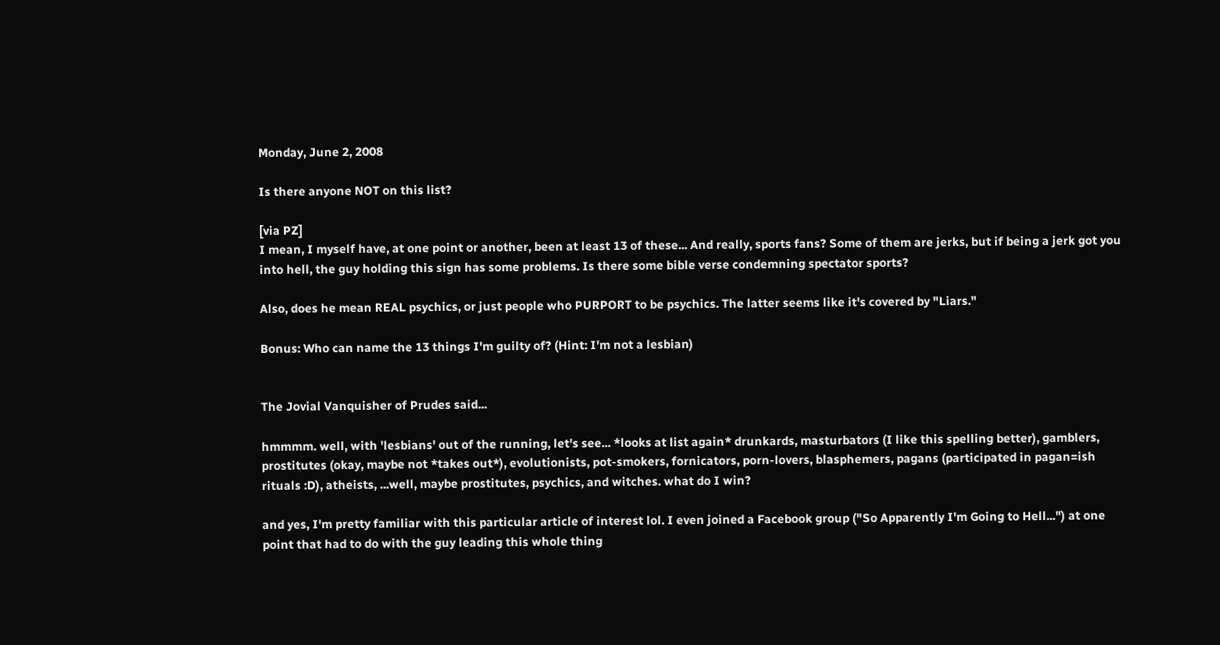Monday, June 2, 2008

Is there anyone NOT on this list?

[via PZ]
I mean, I myself have, at one point or another, been at least 13 of these... And really, sports fans? Some of them are jerks, but if being a jerk got you into hell, the guy holding this sign has some problems. Is there some bible verse condemning spectator sports?

Also, does he mean REAL psychics, or just people who PURPORT to be psychics. The latter seems like it's covered by "Liars."

Bonus: Who can name the 13 things I'm guilty of? (Hint: I'm not a lesbian)


The Jovial Vanquisher of Prudes said...

hmmmm. well, with 'lesbians' out of the running, let's see... *looks at list again* drunkards, masturbators (I like this spelling better), gamblers, prostitutes (okay, maybe not *takes out*), evolutionists, pot-smokers, fornicators, porn-lovers, blasphemers, pagans (participated in pagan=ish rituals :D), atheists, ...well, maybe prostitutes, psychics, and witches. what do I win?

and yes, I'm pretty familiar with this particular article of interest lol. I even joined a Facebook group ("So Apparently I'm Going to Hell...") at one point that had to do with the guy leading this whole thing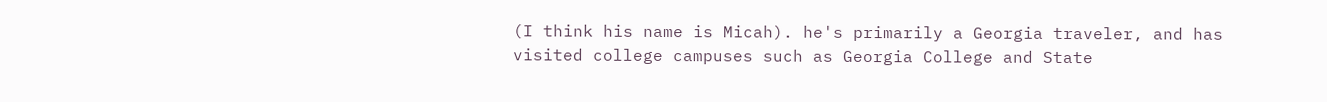(I think his name is Micah). he's primarily a Georgia traveler, and has visited college campuses such as Georgia College and State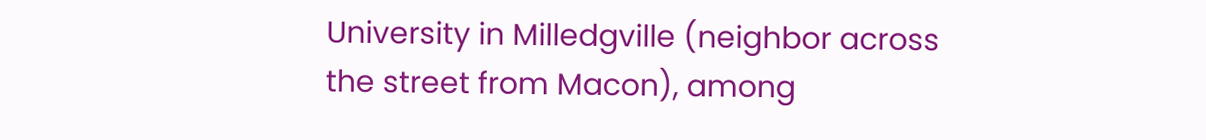University in Milledgville (neighbor across the street from Macon), among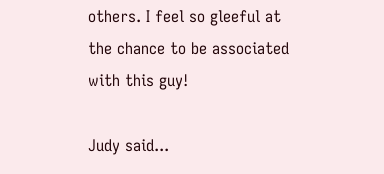others. I feel so gleeful at the chance to be associated with this guy!

Judy said...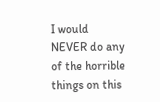I would NEVER do any of the horrible things on this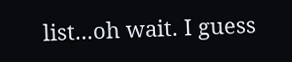list...oh wait. I guess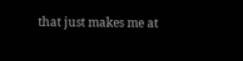that just makes me at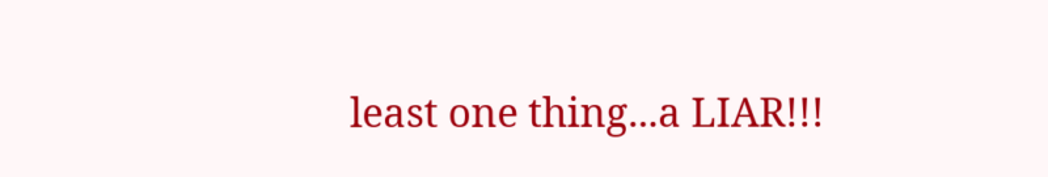least one thing...a LIAR!!!